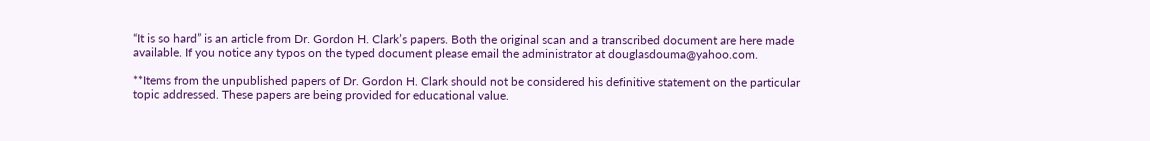“It is so hard” is an article from Dr. Gordon H. Clark’s papers. Both the original scan and a transcribed document are here made available. If you notice any typos on the typed document please email the administrator at douglasdouma@yahoo.com.

**Items from the unpublished papers of Dr. Gordon H. Clark should not be considered his definitive statement on the particular topic addressed. These papers are being provided for educational value.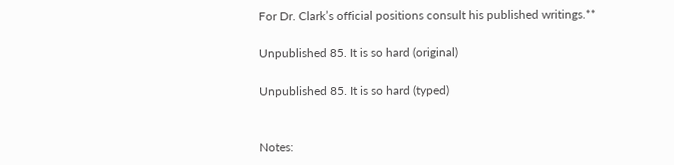For Dr. Clark’s official positions consult his published writings.**

Unpublished 85. It is so hard (original)

Unpublished 85. It is so hard (typed)


Notes: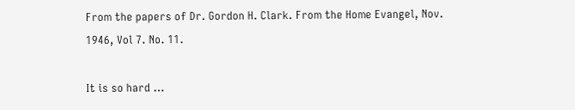From the papers of Dr. Gordon H. Clark. From the Home Evangel, Nov. 1946, Vol 7. No. 11.

It is so hard …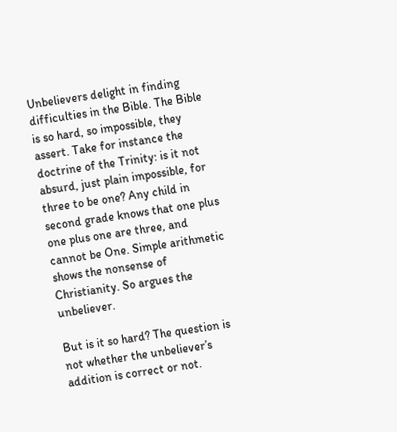Unbelievers delight in finding difficulties in the Bible. The Bible is so hard, so impossible, they assert. Take for instance the doctrine of the Trinity: is it not absurd, just plain impossible, for three to be one? Any child in second grade knows that one plus one plus one are three, and cannot be One. Simple arithmetic shows the nonsense of Christianity. So argues the unbeliever.

But is it so hard? The question is not whether the unbeliever’s addition is correct or not.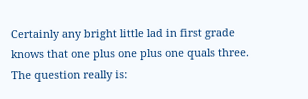Certainly any bright little lad in first grade knows that one plus one plus one quals three. The question really is: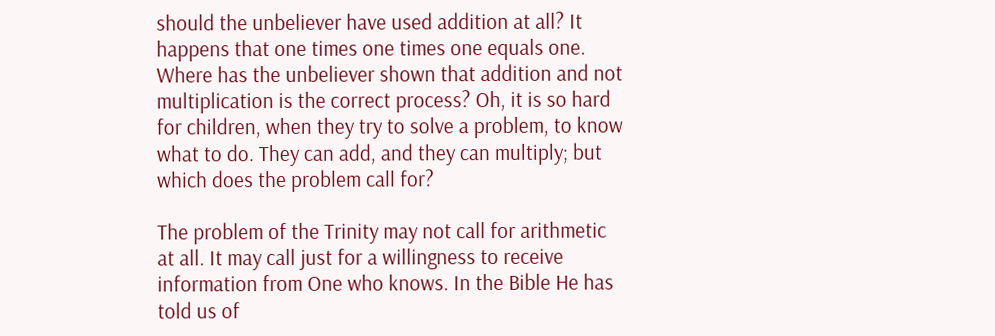should the unbeliever have used addition at all? It happens that one times one times one equals one. Where has the unbeliever shown that addition and not multiplication is the correct process? Oh, it is so hard for children, when they try to solve a problem, to know what to do. They can add, and they can multiply; but which does the problem call for?

The problem of the Trinity may not call for arithmetic at all. It may call just for a willingness to receive information from One who knows. In the Bible He has told us of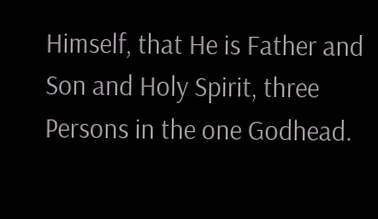Himself, that He is Father and Son and Holy Spirit, three Persons in the one Godhead.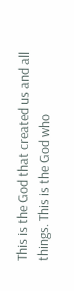This is the God that created us and all things. This is the God who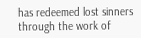has redeemed lost sinners through the work of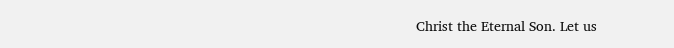Christ the Eternal Son. Let us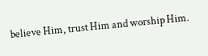believe Him, trust Him and worship Him.